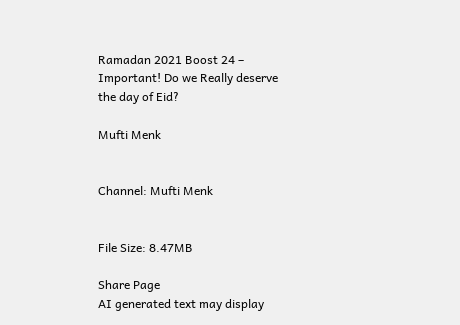Ramadan 2021 Boost 24 – Important! Do we Really deserve the day of Eid?

Mufti Menk


Channel: Mufti Menk


File Size: 8.47MB

Share Page
AI generated text may display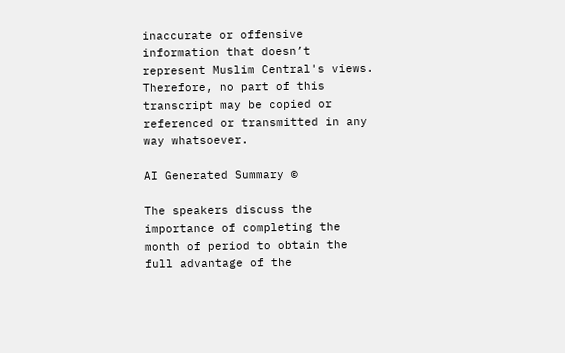inaccurate or offensive information that doesn’t represent Muslim Central's views. Therefore, no part of this transcript may be copied or referenced or transmitted in any way whatsoever.

AI Generated Summary ©

The speakers discuss the importance of completing the month of period to obtain the full advantage of the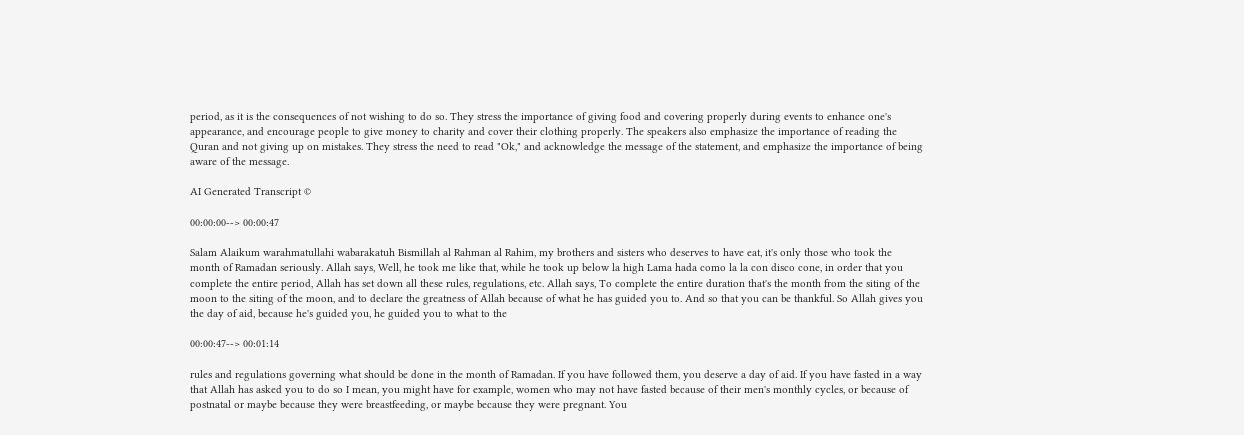period, as it is the consequences of not wishing to do so. They stress the importance of giving food and covering properly during events to enhance one's appearance, and encourage people to give money to charity and cover their clothing properly. The speakers also emphasize the importance of reading the Quran and not giving up on mistakes. They stress the need to read "Ok," and acknowledge the message of the statement, and emphasize the importance of being aware of the message.

AI Generated Transcript ©

00:00:00--> 00:00:47

Salam Alaikum warahmatullahi wabarakatuh Bismillah al Rahman al Rahim, my brothers and sisters who deserves to have eat, it's only those who took the month of Ramadan seriously. Allah says, Well, he took me like that, while he took up below la high Lama hada como la la con disco cone, in order that you complete the entire period, Allah has set down all these rules, regulations, etc. Allah says, To complete the entire duration that's the month from the siting of the moon to the siting of the moon, and to declare the greatness of Allah because of what he has guided you to. And so that you can be thankful. So Allah gives you the day of aid, because he's guided you, he guided you to what to the

00:00:47--> 00:01:14

rules and regulations governing what should be done in the month of Ramadan. If you have followed them, you deserve a day of aid. If you have fasted in a way that Allah has asked you to do so I mean, you might have for example, women who may not have fasted because of their men's monthly cycles, or because of postnatal or maybe because they were breastfeeding, or maybe because they were pregnant. You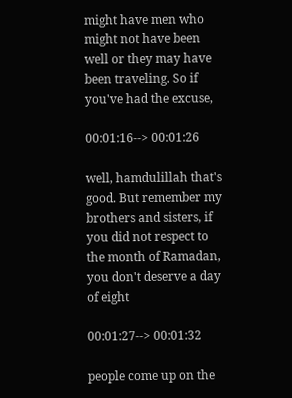might have men who might not have been well or they may have been traveling. So if you've had the excuse,

00:01:16--> 00:01:26

well, hamdulillah that's good. But remember my brothers and sisters, if you did not respect to the month of Ramadan, you don't deserve a day of eight

00:01:27--> 00:01:32

people come up on the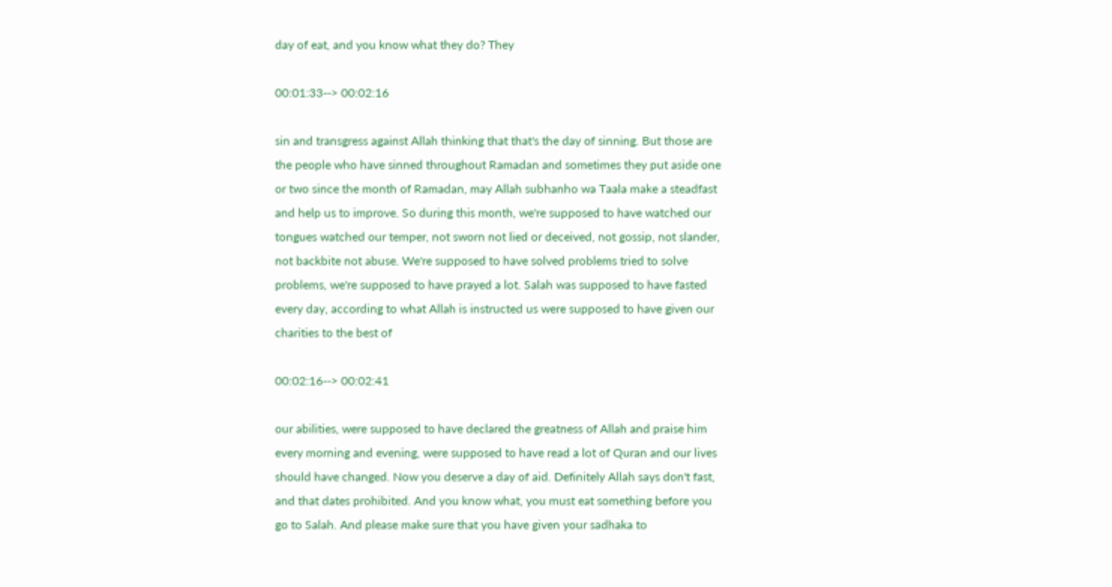day of eat, and you know what they do? They

00:01:33--> 00:02:16

sin and transgress against Allah thinking that that's the day of sinning. But those are the people who have sinned throughout Ramadan and sometimes they put aside one or two since the month of Ramadan, may Allah subhanho wa Taala make a steadfast and help us to improve. So during this month, we're supposed to have watched our tongues watched our temper, not sworn not lied or deceived, not gossip, not slander, not backbite not abuse. We're supposed to have solved problems tried to solve problems, we're supposed to have prayed a lot. Salah was supposed to have fasted every day, according to what Allah is instructed us were supposed to have given our charities to the best of

00:02:16--> 00:02:41

our abilities, were supposed to have declared the greatness of Allah and praise him every morning and evening, were supposed to have read a lot of Quran and our lives should have changed. Now you deserve a day of aid. Definitely Allah says don't fast, and that dates prohibited. And you know what, you must eat something before you go to Salah. And please make sure that you have given your sadhaka to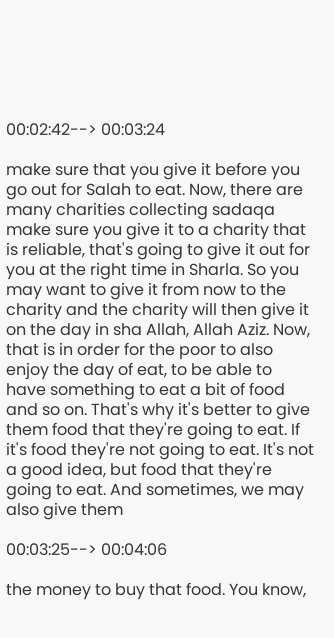00:02:42--> 00:03:24

make sure that you give it before you go out for Salah to eat. Now, there are many charities collecting sadaqa make sure you give it to a charity that is reliable, that's going to give it out for you at the right time in Sharla. So you may want to give it from now to the charity and the charity will then give it on the day in sha Allah, Allah Aziz. Now, that is in order for the poor to also enjoy the day of eat, to be able to have something to eat a bit of food and so on. That's why it's better to give them food that they're going to eat. If it's food they're not going to eat. It's not a good idea, but food that they're going to eat. And sometimes, we may also give them

00:03:25--> 00:04:06

the money to buy that food. You know,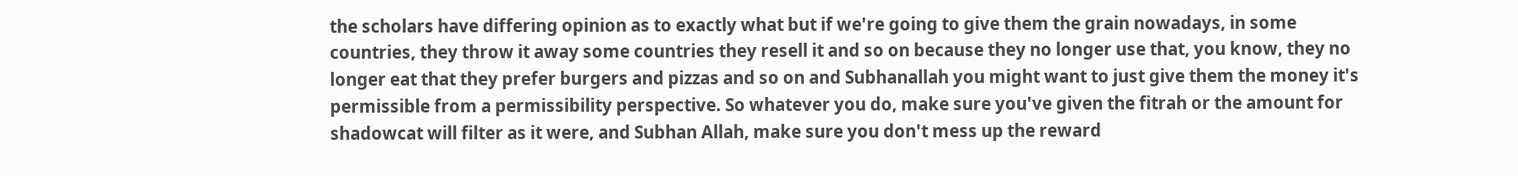the scholars have differing opinion as to exactly what but if we're going to give them the grain nowadays, in some countries, they throw it away some countries they resell it and so on because they no longer use that, you know, they no longer eat that they prefer burgers and pizzas and so on and Subhanallah you might want to just give them the money it's permissible from a permissibility perspective. So whatever you do, make sure you've given the fitrah or the amount for shadowcat will filter as it were, and Subhan Allah, make sure you don't mess up the reward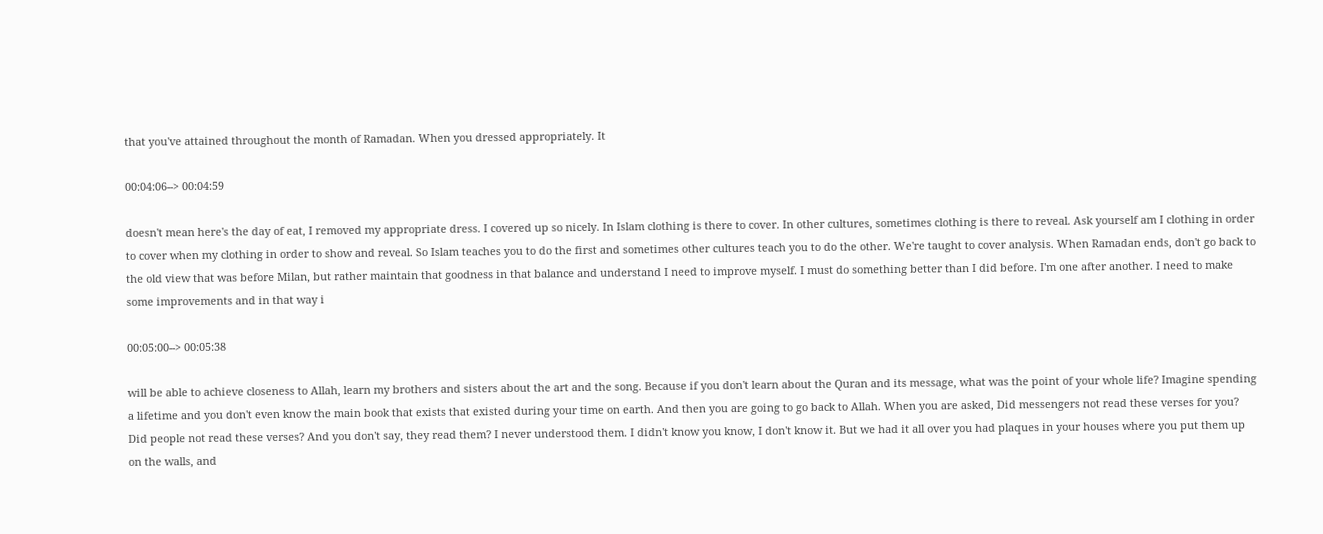that you've attained throughout the month of Ramadan. When you dressed appropriately. It

00:04:06--> 00:04:59

doesn't mean here's the day of eat, I removed my appropriate dress. I covered up so nicely. In Islam clothing is there to cover. In other cultures, sometimes clothing is there to reveal. Ask yourself am I clothing in order to cover when my clothing in order to show and reveal. So Islam teaches you to do the first and sometimes other cultures teach you to do the other. We're taught to cover analysis. When Ramadan ends, don't go back to the old view that was before Milan, but rather maintain that goodness in that balance and understand I need to improve myself. I must do something better than I did before. I'm one after another. I need to make some improvements and in that way i

00:05:00--> 00:05:38

will be able to achieve closeness to Allah, learn my brothers and sisters about the art and the song. Because if you don't learn about the Quran and its message, what was the point of your whole life? Imagine spending a lifetime and you don't even know the main book that exists that existed during your time on earth. And then you are going to go back to Allah. When you are asked, Did messengers not read these verses for you? Did people not read these verses? And you don't say, they read them? I never understood them. I didn't know you know, I don't know it. But we had it all over you had plaques in your houses where you put them up on the walls, and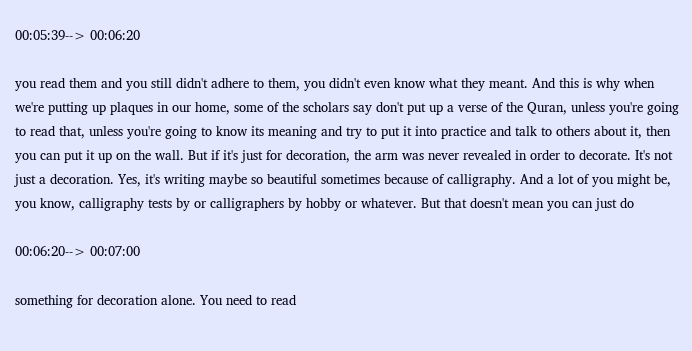00:05:39--> 00:06:20

you read them and you still didn't adhere to them, you didn't even know what they meant. And this is why when we're putting up plaques in our home, some of the scholars say don't put up a verse of the Quran, unless you're going to read that, unless you're going to know its meaning and try to put it into practice and talk to others about it, then you can put it up on the wall. But if it's just for decoration, the arm was never revealed in order to decorate. It's not just a decoration. Yes, it's writing maybe so beautiful sometimes because of calligraphy. And a lot of you might be, you know, calligraphy tests by or calligraphers by hobby or whatever. But that doesn't mean you can just do

00:06:20--> 00:07:00

something for decoration alone. You need to read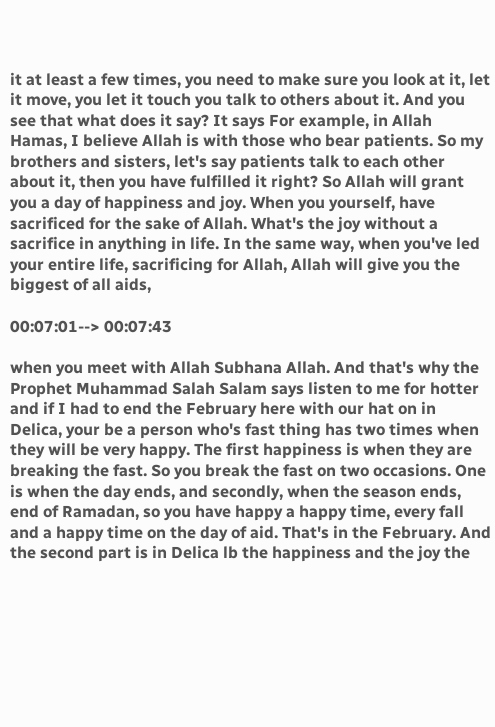it at least a few times, you need to make sure you look at it, let it move, you let it touch you talk to others about it. And you see that what does it say? It says For example, in Allah Hamas, I believe Allah is with those who bear patients. So my brothers and sisters, let's say patients talk to each other about it, then you have fulfilled it right? So Allah will grant you a day of happiness and joy. When you yourself, have sacrificed for the sake of Allah. What's the joy without a sacrifice in anything in life. In the same way, when you've led your entire life, sacrificing for Allah, Allah will give you the biggest of all aids,

00:07:01--> 00:07:43

when you meet with Allah Subhana Allah. And that's why the Prophet Muhammad Salah Salam says listen to me for hotter and if I had to end the February here with our hat on in Delica, your be a person who's fast thing has two times when they will be very happy. The first happiness is when they are breaking the fast. So you break the fast on two occasions. One is when the day ends, and secondly, when the season ends, end of Ramadan, so you have happy a happy time, every fall and a happy time on the day of aid. That's in the February. And the second part is in Delica lb the happiness and the joy the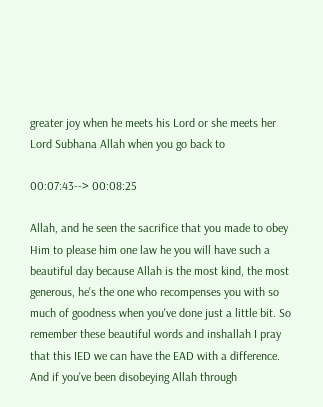greater joy when he meets his Lord or she meets her Lord Subhana Allah when you go back to

00:07:43--> 00:08:25

Allah, and he seen the sacrifice that you made to obey Him to please him one law he you will have such a beautiful day because Allah is the most kind, the most generous, he's the one who recompenses you with so much of goodness when you've done just a little bit. So remember these beautiful words and inshallah I pray that this IED we can have the EAD with a difference. And if you've been disobeying Allah through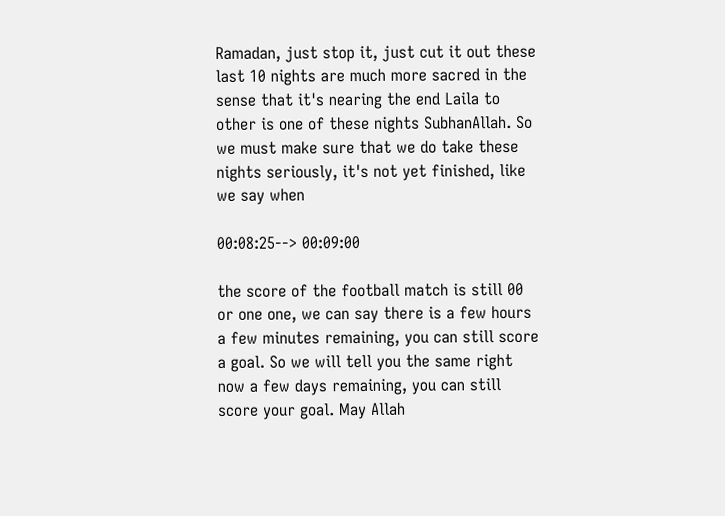Ramadan, just stop it, just cut it out these last 10 nights are much more sacred in the sense that it's nearing the end Laila to other is one of these nights SubhanAllah. So we must make sure that we do take these nights seriously, it's not yet finished, like we say when

00:08:25--> 00:09:00

the score of the football match is still 00 or one one, we can say there is a few hours a few minutes remaining, you can still score a goal. So we will tell you the same right now a few days remaining, you can still score your goal. May Allah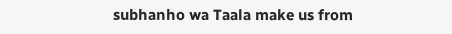subhanho wa Taala make us from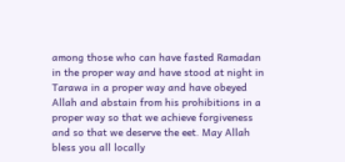among those who can have fasted Ramadan in the proper way and have stood at night in Tarawa in a proper way and have obeyed Allah and abstain from his prohibitions in a proper way so that we achieve forgiveness and so that we deserve the eet. May Allah bless you all locally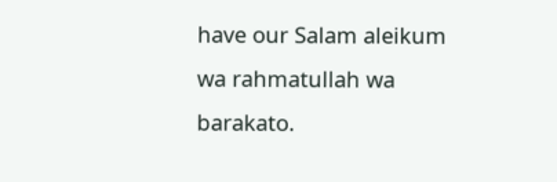have our Salam aleikum wa rahmatullah wa barakato.